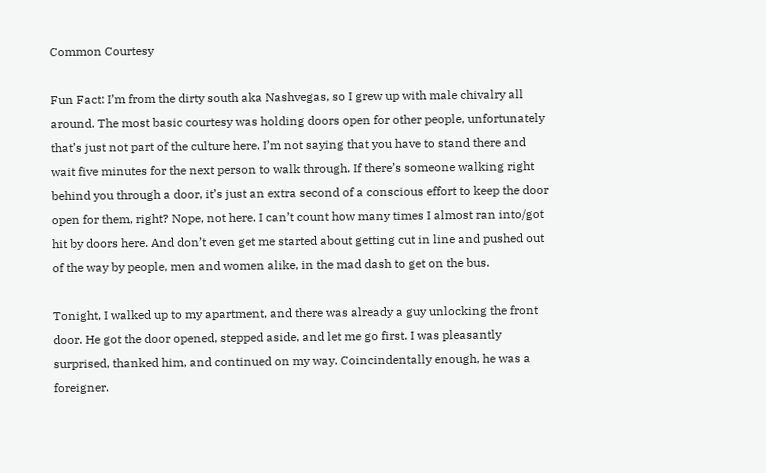Common Courtesy

Fun Fact: I’m from the dirty south aka Nashvegas, so I grew up with male chivalry all around. The most basic courtesy was holding doors open for other people, unfortunately that’s just not part of the culture here. I’m not saying that you have to stand there and wait five minutes for the next person to walk through. If there’s someone walking right behind you through a door, it’s just an extra second of a conscious effort to keep the door open for them, right? Nope, not here. I can’t count how many times I almost ran into/got hit by doors here. And don’t even get me started about getting cut in line and pushed out of the way by people, men and women alike, in the mad dash to get on the bus.

Tonight, I walked up to my apartment, and there was already a guy unlocking the front door. He got the door opened, stepped aside, and let me go first. I was pleasantly surprised, thanked him, and continued on my way. Coincindentally enough, he was a foreigner.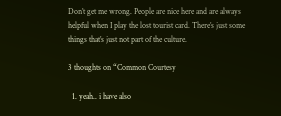Don’t get me wrong. People are nice here and are always helpful when I play the lost tourist card. There’s just some things that’s just not part of the culture.

3 thoughts on “Common Courtesy

  1. yeah.. i have also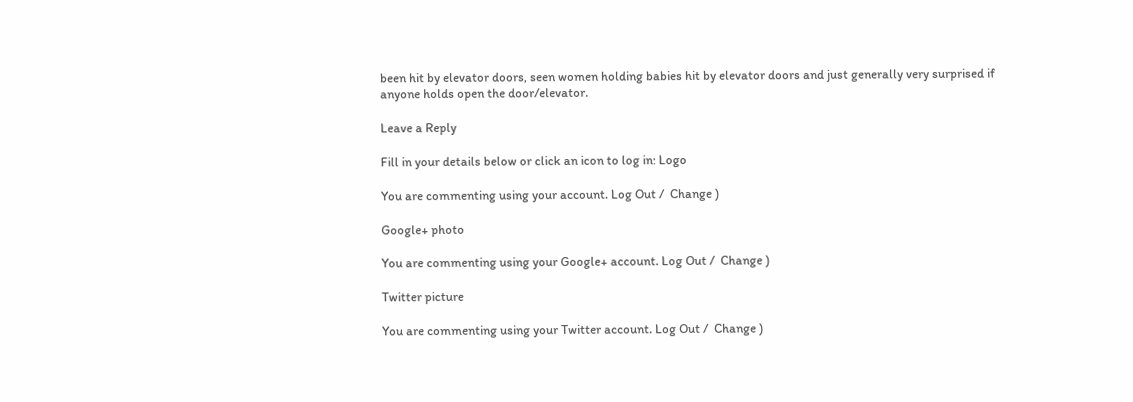been hit by elevator doors, seen women holding babies hit by elevator doors and just generally very surprised if anyone holds open the door/elevator.

Leave a Reply

Fill in your details below or click an icon to log in: Logo

You are commenting using your account. Log Out /  Change )

Google+ photo

You are commenting using your Google+ account. Log Out /  Change )

Twitter picture

You are commenting using your Twitter account. Log Out /  Change )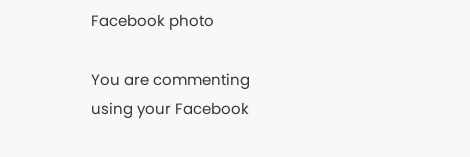Facebook photo

You are commenting using your Facebook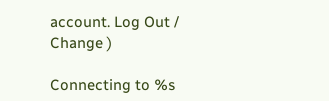account. Log Out /  Change )

Connecting to %s